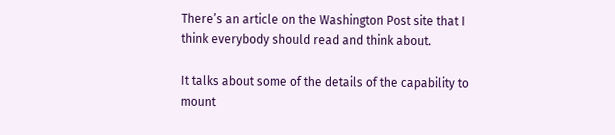There’s an article on the Washington Post site that I think everybody should read and think about.

It talks about some of the details of the capability to mount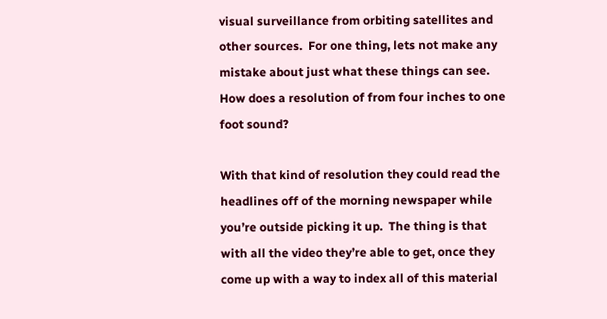visual surveillance from orbiting satellites and other sources.  For one thing, lets not make any mistake about just what these things can see.  How does a resolution of from four inches to one foot sound?

With that kind of resolution they could read the headlines off of the morning newspaper while you’re outside picking it up.  The thing is that with all the video they’re able to get, once they come up with a way to index all of this material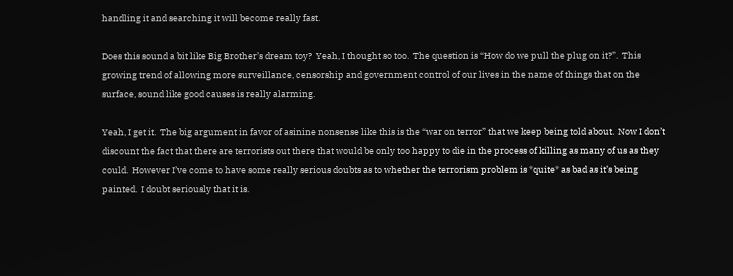handling it and searching it will become really fast.

Does this sound a bit like Big Brother’s dream toy?  Yeah, I thought so too.  The question is “How do we pull the plug on it?”.  This growing trend of allowing more surveillance, censorship and government control of our lives in the name of things that on the surface, sound like good causes is really alarming.

Yeah, I get it.  The big argument in favor of asinine nonsense like this is the “war on terror” that we keep being told about.  Now I don’t discount the fact that there are terrorists out there that would be only too happy to die in the process of killing as many of us as they could.  However I’ve come to have some really serious doubts as to whether the terrorism problem is *quite* as bad as it’s being painted.  I doubt seriously that it is.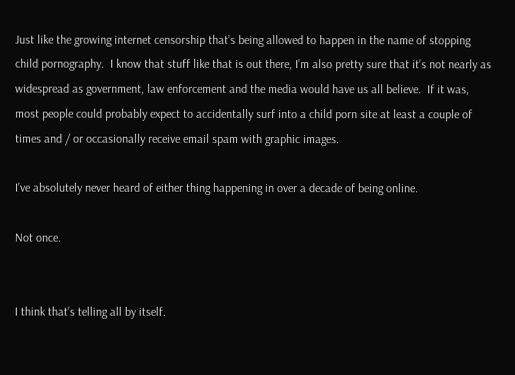Just like the growing internet censorship that’s being allowed to happen in the name of stopping child pornography.  I know that stuff like that is out there, I’m also pretty sure that it’s not nearly as widespread as government, law enforcement and the media would have us all believe.  If it was, most people could probably expect to accidentally surf into a child porn site at least a couple of times and / or occasionally receive email spam with graphic images.

I’ve absolutely never heard of either thing happening in over a decade of being online.

Not once.


I think that’s telling all by itself.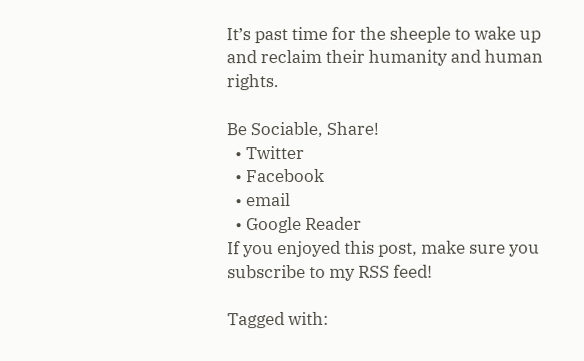It’s past time for the sheeple to wake up and reclaim their humanity and human rights.

Be Sociable, Share!
  • Twitter
  • Facebook
  • email
  • Google Reader
If you enjoyed this post, make sure you subscribe to my RSS feed!

Tagged with: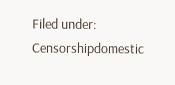Filed under: Censorshipdomestic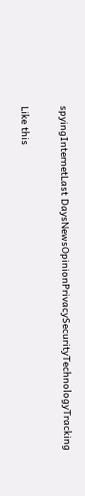spyingInternetLast DaysNewsOpinionPrivacySecurityTechnologyTracking

Like this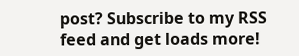post? Subscribe to my RSS feed and get loads more!